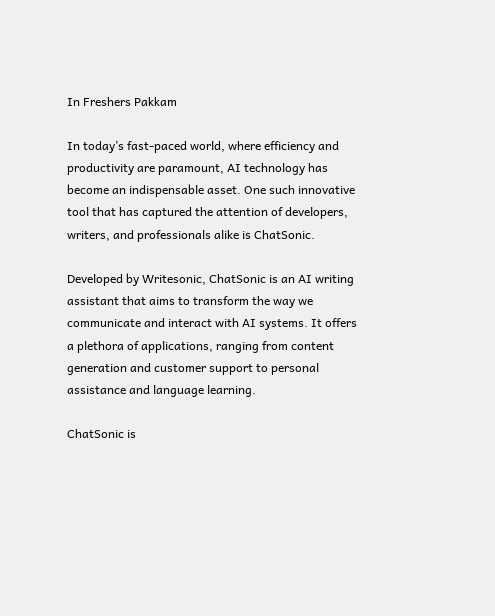In Freshers Pakkam

In today’s fast-paced world, where efficiency and productivity are paramount, AI technology has become an indispensable asset. One such innovative tool that has captured the attention of developers, writers, and professionals alike is ChatSonic.

Developed by Writesonic, ChatSonic is an AI writing assistant that aims to transform the way we communicate and interact with AI systems. It offers a plethora of applications, ranging from content generation and customer support to personal assistance and language learning.

ChatSonic is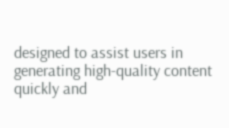designed to assist users in generating high-quality content quickly and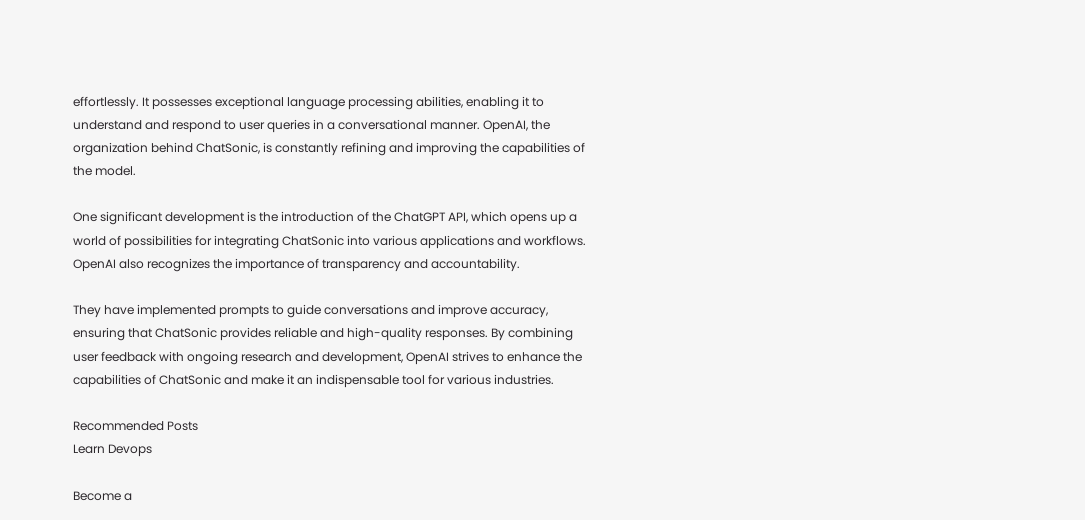effortlessly. It possesses exceptional language processing abilities, enabling it to understand and respond to user queries in a conversational manner. OpenAI, the organization behind ChatSonic, is constantly refining and improving the capabilities of the model.

One significant development is the introduction of the ChatGPT API, which opens up a world of possibilities for integrating ChatSonic into various applications and workflows. OpenAI also recognizes the importance of transparency and accountability.

They have implemented prompts to guide conversations and improve accuracy, ensuring that ChatSonic provides reliable and high-quality responses. By combining user feedback with ongoing research and development, OpenAI strives to enhance the capabilities of ChatSonic and make it an indispensable tool for various industries.

Recommended Posts
Learn Devops

Become a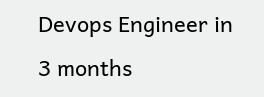Devops Engineer in 3 months